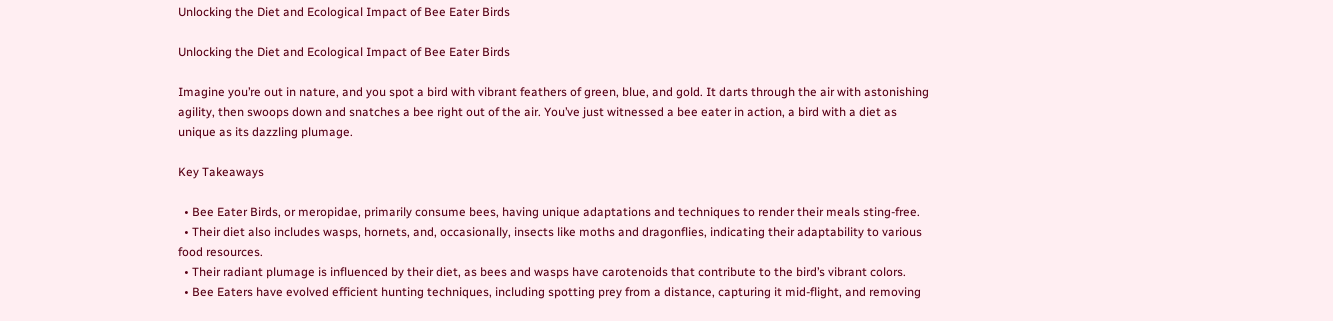Unlocking the Diet and Ecological Impact of Bee Eater Birds

Unlocking the Diet and Ecological Impact of Bee Eater Birds

Imagine you’re out in nature, and you spot a bird with vibrant feathers of green, blue, and gold. It darts through the air with astonishing agility, then swoops down and snatches a bee right out of the air. You’ve just witnessed a bee eater in action, a bird with a diet as unique as its dazzling plumage.

Key Takeaways

  • Bee Eater Birds, or meropidae, primarily consume bees, having unique adaptations and techniques to render their meals sting-free.
  • Their diet also includes wasps, hornets, and, occasionally, insects like moths and dragonflies, indicating their adaptability to various food resources.
  • Their radiant plumage is influenced by their diet, as bees and wasps have carotenoids that contribute to the bird’s vibrant colors.
  • Bee Eaters have evolved efficient hunting techniques, including spotting prey from a distance, capturing it mid-flight, and removing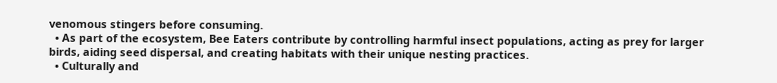venomous stingers before consuming.
  • As part of the ecosystem, Bee Eaters contribute by controlling harmful insect populations, acting as prey for larger birds, aiding seed dispersal, and creating habitats with their unique nesting practices.
  • Culturally and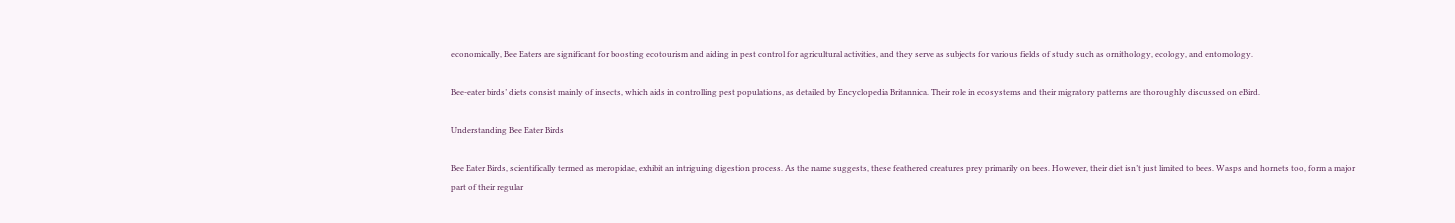economically, Bee Eaters are significant for boosting ecotourism and aiding in pest control for agricultural activities, and they serve as subjects for various fields of study such as ornithology, ecology, and entomology.

Bee-eater birds’ diets consist mainly of insects, which aids in controlling pest populations, as detailed by Encyclopedia Britannica. Their role in ecosystems and their migratory patterns are thoroughly discussed on eBird.

Understanding Bee Eater Birds

Bee Eater Birds, scientifically termed as meropidae, exhibit an intriguing digestion process. As the name suggests, these feathered creatures prey primarily on bees. However, their diet isn’t just limited to bees. Wasps and hornets too, form a major part of their regular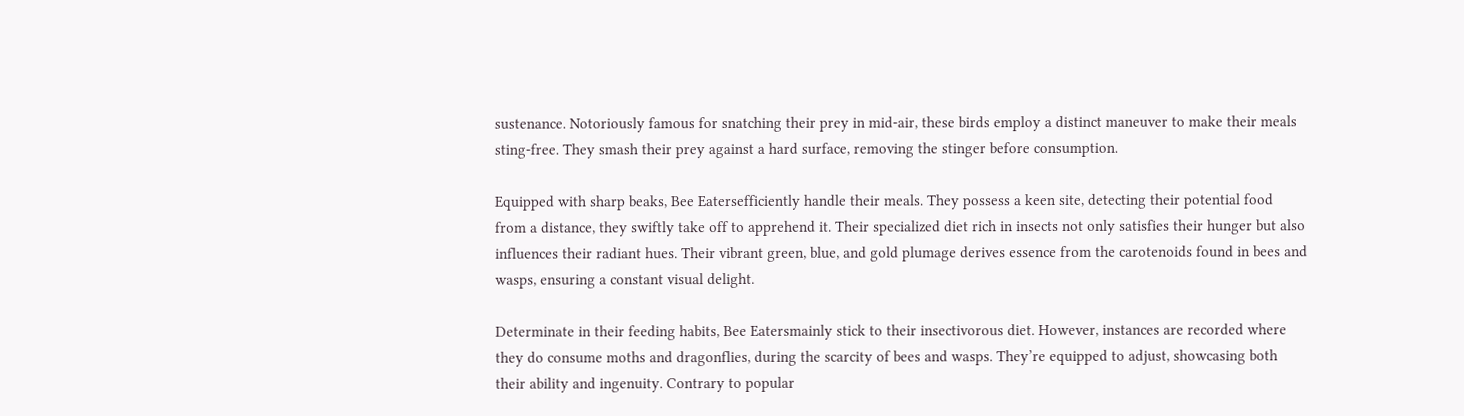sustenance. Notoriously famous for snatching their prey in mid-air, these birds employ a distinct maneuver to make their meals sting-free. They smash their prey against a hard surface, removing the stinger before consumption.

Equipped with sharp beaks, Bee Eatersefficiently handle their meals. They possess a keen site, detecting their potential food from a distance, they swiftly take off to apprehend it. Their specialized diet rich in insects not only satisfies their hunger but also influences their radiant hues. Their vibrant green, blue, and gold plumage derives essence from the carotenoids found in bees and wasps, ensuring a constant visual delight.

Determinate in their feeding habits, Bee Eatersmainly stick to their insectivorous diet. However, instances are recorded where they do consume moths and dragonflies, during the scarcity of bees and wasps. They’re equipped to adjust, showcasing both their ability and ingenuity. Contrary to popular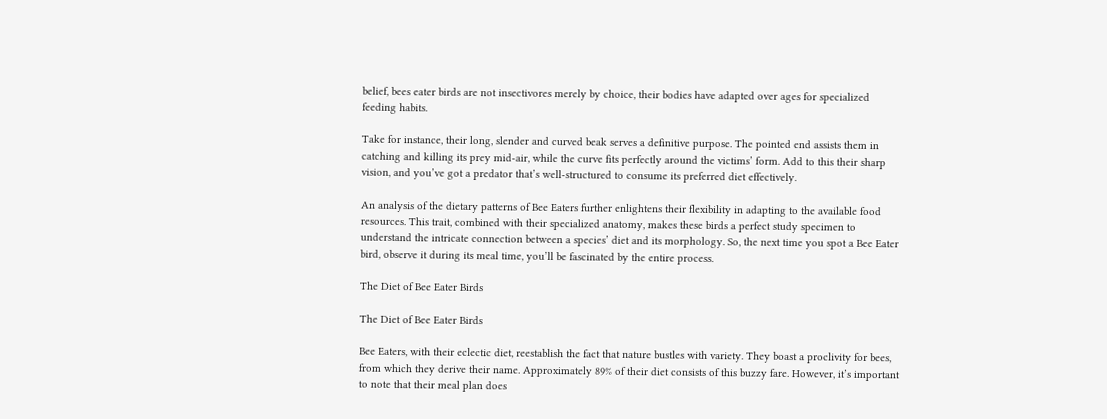belief, bees eater birds are not insectivores merely by choice, their bodies have adapted over ages for specialized feeding habits.

Take for instance, their long, slender and curved beak serves a definitive purpose. The pointed end assists them in catching and killing its prey mid-air, while the curve fits perfectly around the victims’ form. Add to this their sharp vision, and you’ve got a predator that’s well-structured to consume its preferred diet effectively.

An analysis of the dietary patterns of Bee Eaters further enlightens their flexibility in adapting to the available food resources. This trait, combined with their specialized anatomy, makes these birds a perfect study specimen to understand the intricate connection between a species’ diet and its morphology. So, the next time you spot a Bee Eater bird, observe it during its meal time, you’ll be fascinated by the entire process.

The Diet of Bee Eater Birds

The Diet of Bee Eater Birds

Bee Eaters, with their eclectic diet, reestablish the fact that nature bustles with variety. They boast a proclivity for bees, from which they derive their name. Approximately 89% of their diet consists of this buzzy fare. However, it’s important to note that their meal plan does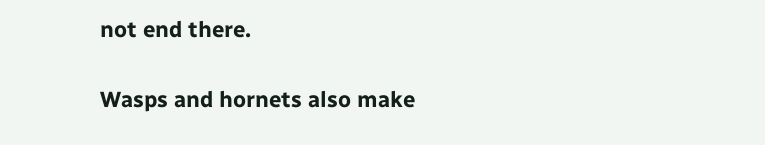not end there.

Wasps and hornets also make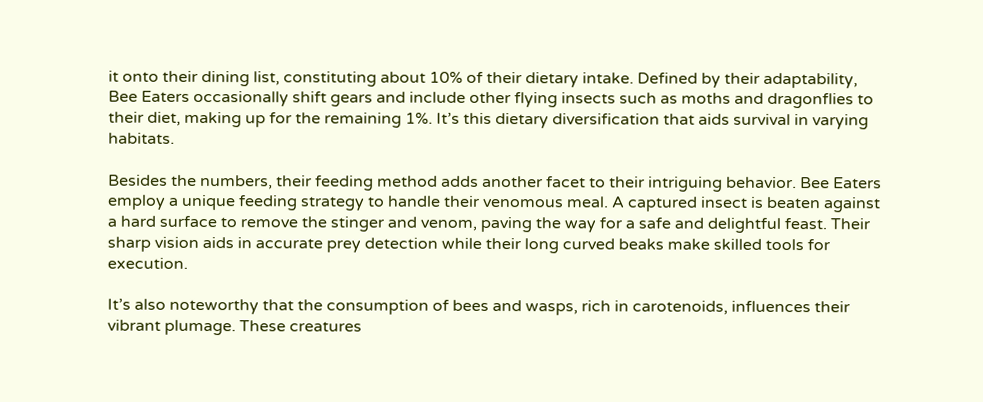it onto their dining list, constituting about 10% of their dietary intake. Defined by their adaptability, Bee Eaters occasionally shift gears and include other flying insects such as moths and dragonflies to their diet, making up for the remaining 1%. It’s this dietary diversification that aids survival in varying habitats.

Besides the numbers, their feeding method adds another facet to their intriguing behavior. Bee Eaters employ a unique feeding strategy to handle their venomous meal. A captured insect is beaten against a hard surface to remove the stinger and venom, paving the way for a safe and delightful feast. Their sharp vision aids in accurate prey detection while their long curved beaks make skilled tools for execution.

It’s also noteworthy that the consumption of bees and wasps, rich in carotenoids, influences their vibrant plumage. These creatures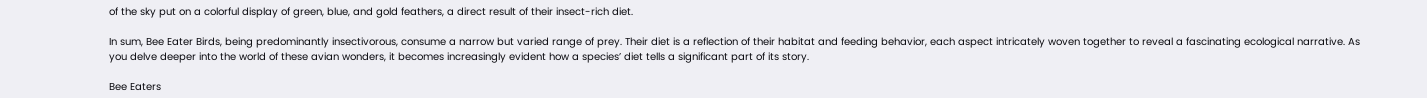of the sky put on a colorful display of green, blue, and gold feathers, a direct result of their insect-rich diet.

In sum, Bee Eater Birds, being predominantly insectivorous, consume a narrow but varied range of prey. Their diet is a reflection of their habitat and feeding behavior, each aspect intricately woven together to reveal a fascinating ecological narrative. As you delve deeper into the world of these avian wonders, it becomes increasingly evident how a species’ diet tells a significant part of its story.

Bee Eaters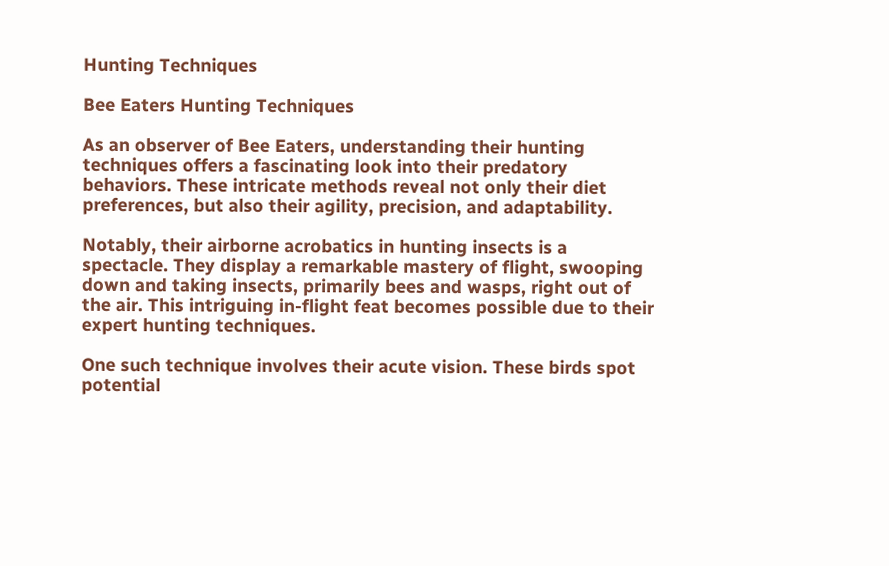Hunting Techniques

Bee Eaters Hunting Techniques

As an observer of Bee Eaters, understanding their hunting techniques offers a fascinating look into their predatory behaviors. These intricate methods reveal not only their diet preferences, but also their agility, precision, and adaptability.

Notably, their airborne acrobatics in hunting insects is a spectacle. They display a remarkable mastery of flight, swooping down and taking insects, primarily bees and wasps, right out of the air. This intriguing in-flight feat becomes possible due to their expert hunting techniques.

One such technique involves their acute vision. These birds spot potential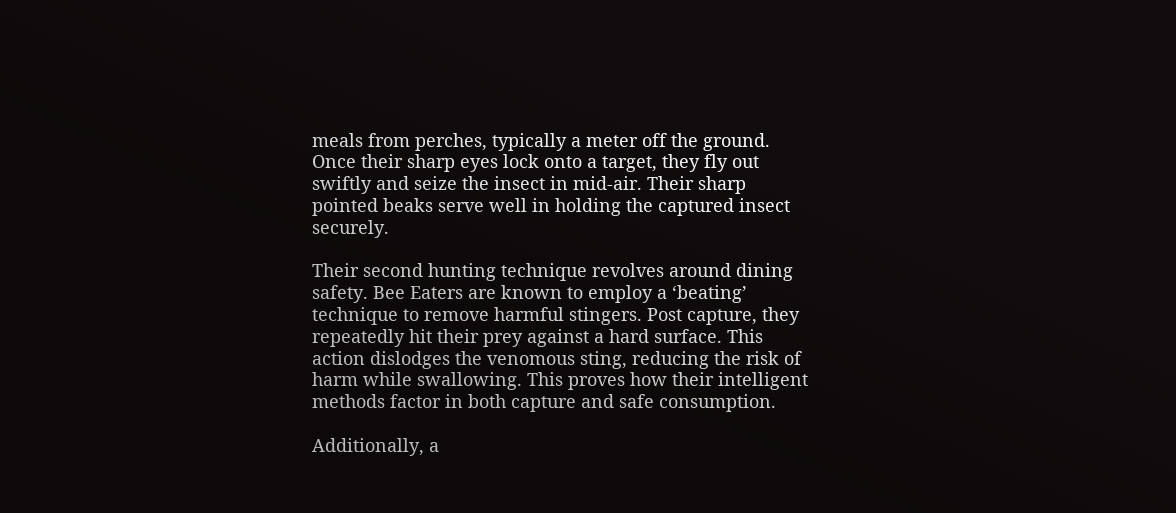meals from perches, typically a meter off the ground. Once their sharp eyes lock onto a target, they fly out swiftly and seize the insect in mid-air. Their sharp pointed beaks serve well in holding the captured insect securely.

Their second hunting technique revolves around dining safety. Bee Eaters are known to employ a ‘beating’ technique to remove harmful stingers. Post capture, they repeatedly hit their prey against a hard surface. This action dislodges the venomous sting, reducing the risk of harm while swallowing. This proves how their intelligent methods factor in both capture and safe consumption.

Additionally, a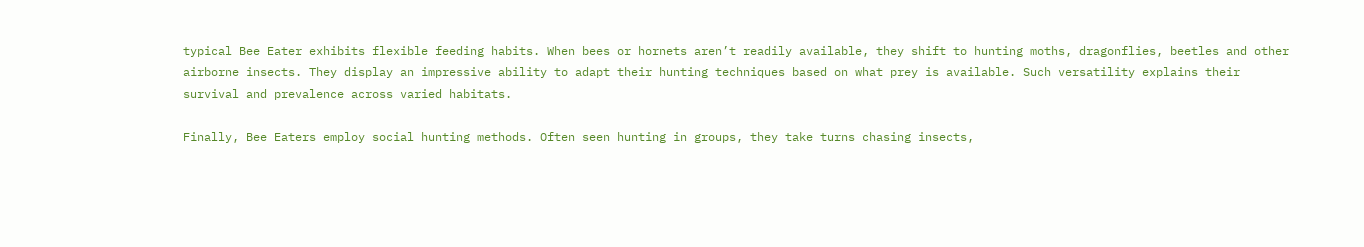typical Bee Eater exhibits flexible feeding habits. When bees or hornets aren’t readily available, they shift to hunting moths, dragonflies, beetles and other airborne insects. They display an impressive ability to adapt their hunting techniques based on what prey is available. Such versatility explains their survival and prevalence across varied habitats.

Finally, Bee Eaters employ social hunting methods. Often seen hunting in groups, they take turns chasing insects,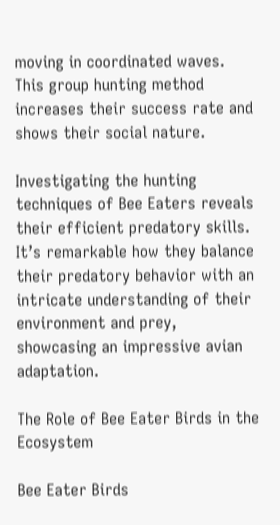moving in coordinated waves. This group hunting method increases their success rate and shows their social nature.

Investigating the hunting techniques of Bee Eaters reveals their efficient predatory skills. It’s remarkable how they balance their predatory behavior with an intricate understanding of their environment and prey, showcasing an impressive avian adaptation.

The Role of Bee Eater Birds in the Ecosystem

Bee Eater Birds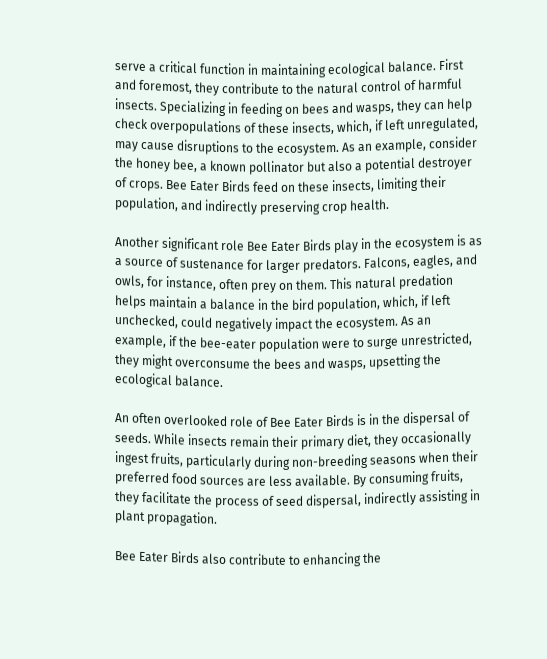serve a critical function in maintaining ecological balance. First and foremost, they contribute to the natural control of harmful insects. Specializing in feeding on bees and wasps, they can help check overpopulations of these insects, which, if left unregulated, may cause disruptions to the ecosystem. As an example, consider the honey bee, a known pollinator but also a potential destroyer of crops. Bee Eater Birds feed on these insects, limiting their population, and indirectly preserving crop health.

Another significant role Bee Eater Birds play in the ecosystem is as a source of sustenance for larger predators. Falcons, eagles, and owls, for instance, often prey on them. This natural predation helps maintain a balance in the bird population, which, if left unchecked, could negatively impact the ecosystem. As an example, if the bee-eater population were to surge unrestricted, they might overconsume the bees and wasps, upsetting the ecological balance.

An often overlooked role of Bee Eater Birds is in the dispersal of seeds. While insects remain their primary diet, they occasionally ingest fruits, particularly during non-breeding seasons when their preferred food sources are less available. By consuming fruits, they facilitate the process of seed dispersal, indirectly assisting in plant propagation.

Bee Eater Birds also contribute to enhancing the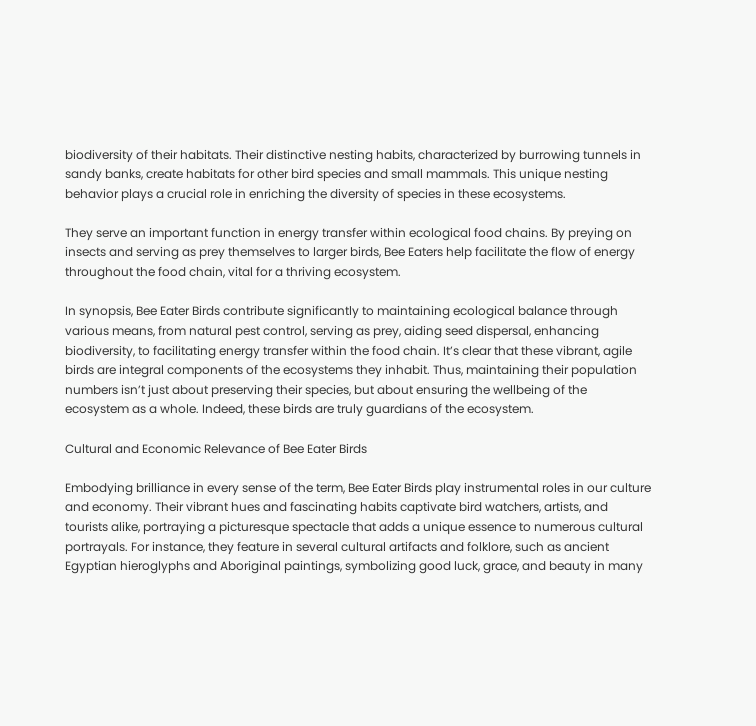biodiversity of their habitats. Their distinctive nesting habits, characterized by burrowing tunnels in sandy banks, create habitats for other bird species and small mammals. This unique nesting behavior plays a crucial role in enriching the diversity of species in these ecosystems.

They serve an important function in energy transfer within ecological food chains. By preying on insects and serving as prey themselves to larger birds, Bee Eaters help facilitate the flow of energy throughout the food chain, vital for a thriving ecosystem.

In synopsis, Bee Eater Birds contribute significantly to maintaining ecological balance through various means, from natural pest control, serving as prey, aiding seed dispersal, enhancing biodiversity, to facilitating energy transfer within the food chain. It’s clear that these vibrant, agile birds are integral components of the ecosystems they inhabit. Thus, maintaining their population numbers isn’t just about preserving their species, but about ensuring the wellbeing of the ecosystem as a whole. Indeed, these birds are truly guardians of the ecosystem.

Cultural and Economic Relevance of Bee Eater Birds

Embodying brilliance in every sense of the term, Bee Eater Birds play instrumental roles in our culture and economy. Their vibrant hues and fascinating habits captivate bird watchers, artists, and tourists alike, portraying a picturesque spectacle that adds a unique essence to numerous cultural portrayals. For instance, they feature in several cultural artifacts and folklore, such as ancient Egyptian hieroglyphs and Aboriginal paintings, symbolizing good luck, grace, and beauty in many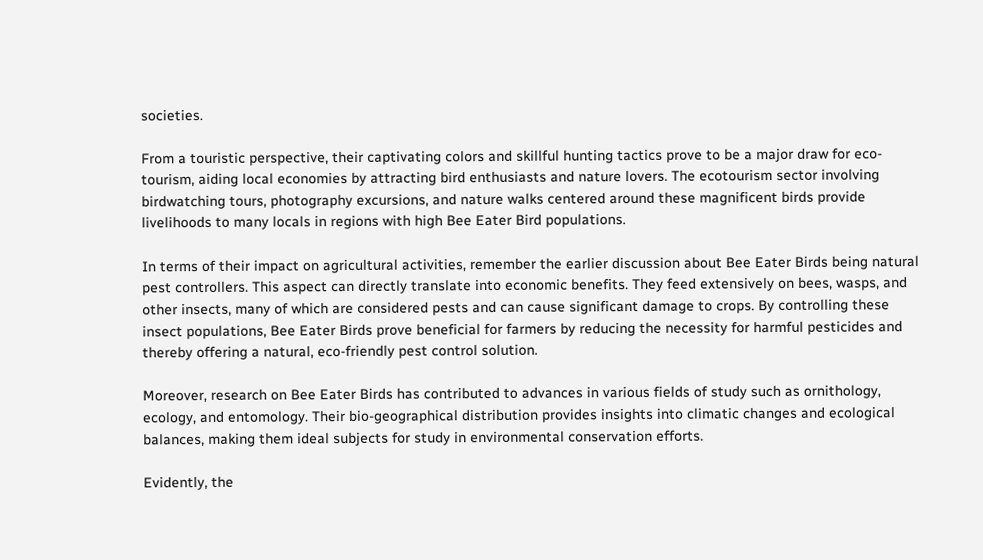societies.

From a touristic perspective, their captivating colors and skillful hunting tactics prove to be a major draw for eco-tourism, aiding local economies by attracting bird enthusiasts and nature lovers. The ecotourism sector involving birdwatching tours, photography excursions, and nature walks centered around these magnificent birds provide livelihoods to many locals in regions with high Bee Eater Bird populations.

In terms of their impact on agricultural activities, remember the earlier discussion about Bee Eater Birds being natural pest controllers. This aspect can directly translate into economic benefits. They feed extensively on bees, wasps, and other insects, many of which are considered pests and can cause significant damage to crops. By controlling these insect populations, Bee Eater Birds prove beneficial for farmers by reducing the necessity for harmful pesticides and thereby offering a natural, eco-friendly pest control solution.

Moreover, research on Bee Eater Birds has contributed to advances in various fields of study such as ornithology, ecology, and entomology. Their bio-geographical distribution provides insights into climatic changes and ecological balances, making them ideal subjects for study in environmental conservation efforts.

Evidently, the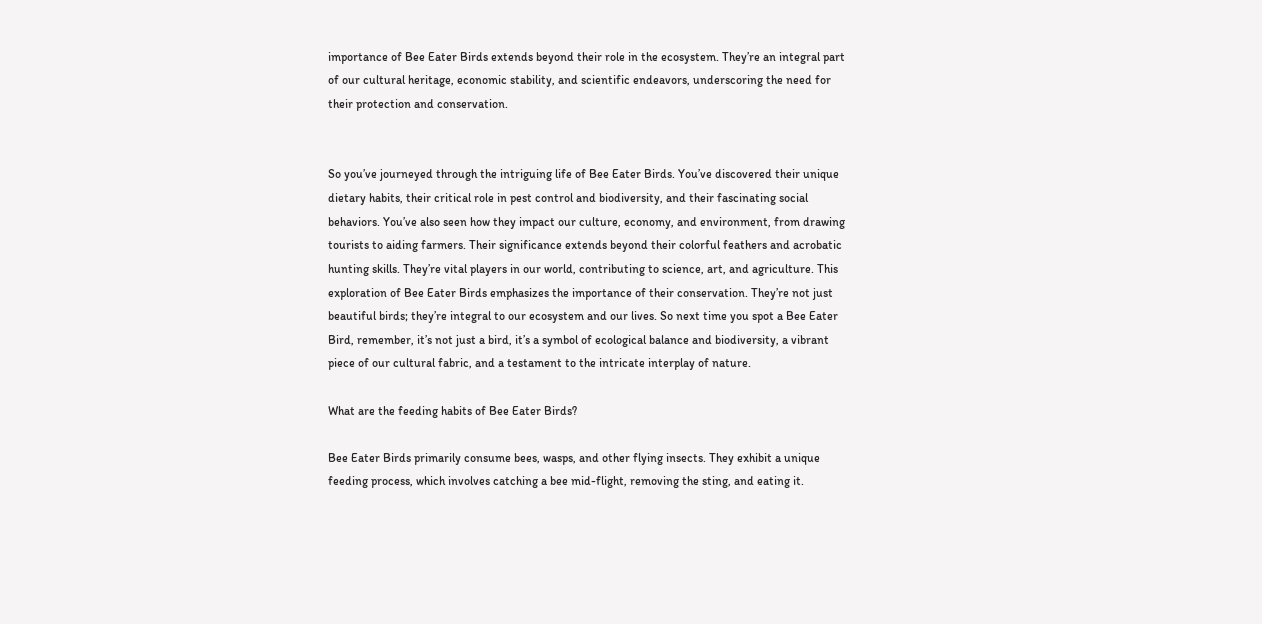importance of Bee Eater Birds extends beyond their role in the ecosystem. They’re an integral part of our cultural heritage, economic stability, and scientific endeavors, underscoring the need for their protection and conservation.


So you’ve journeyed through the intriguing life of Bee Eater Birds. You’ve discovered their unique dietary habits, their critical role in pest control and biodiversity, and their fascinating social behaviors. You’ve also seen how they impact our culture, economy, and environment, from drawing tourists to aiding farmers. Their significance extends beyond their colorful feathers and acrobatic hunting skills. They’re vital players in our world, contributing to science, art, and agriculture. This exploration of Bee Eater Birds emphasizes the importance of their conservation. They’re not just beautiful birds; they’re integral to our ecosystem and our lives. So next time you spot a Bee Eater Bird, remember, it’s not just a bird, it’s a symbol of ecological balance and biodiversity, a vibrant piece of our cultural fabric, and a testament to the intricate interplay of nature.

What are the feeding habits of Bee Eater Birds?

Bee Eater Birds primarily consume bees, wasps, and other flying insects. They exhibit a unique feeding process, which involves catching a bee mid-flight, removing the sting, and eating it.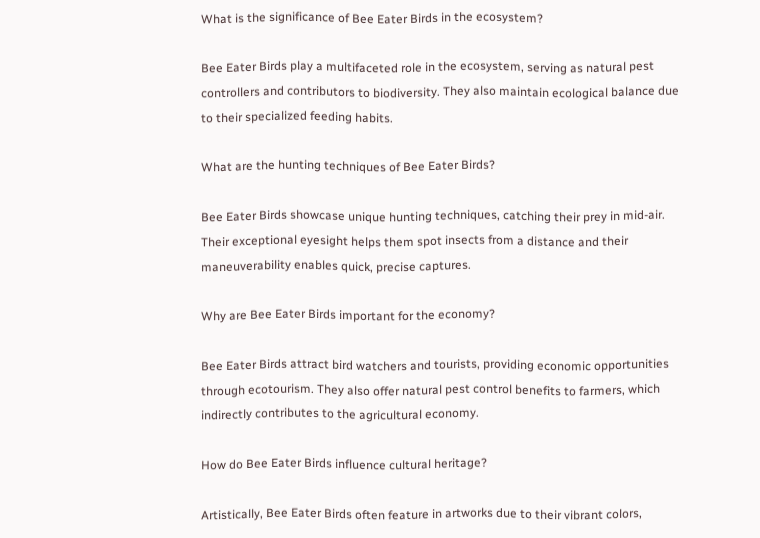What is the significance of Bee Eater Birds in the ecosystem?

Bee Eater Birds play a multifaceted role in the ecosystem, serving as natural pest controllers and contributors to biodiversity. They also maintain ecological balance due to their specialized feeding habits.

What are the hunting techniques of Bee Eater Birds?

Bee Eater Birds showcase unique hunting techniques, catching their prey in mid-air. Their exceptional eyesight helps them spot insects from a distance and their maneuverability enables quick, precise captures.

Why are Bee Eater Birds important for the economy?

Bee Eater Birds attract bird watchers and tourists, providing economic opportunities through ecotourism. They also offer natural pest control benefits to farmers, which indirectly contributes to the agricultural economy.

How do Bee Eater Birds influence cultural heritage?

Artistically, Bee Eater Birds often feature in artworks due to their vibrant colors,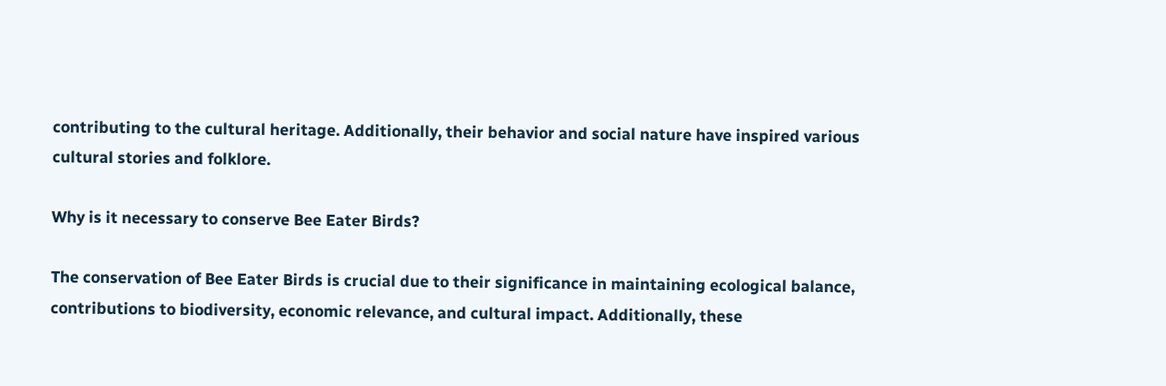contributing to the cultural heritage. Additionally, their behavior and social nature have inspired various cultural stories and folklore.

Why is it necessary to conserve Bee Eater Birds?

The conservation of Bee Eater Birds is crucial due to their significance in maintaining ecological balance, contributions to biodiversity, economic relevance, and cultural impact. Additionally, these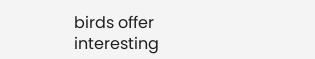birds offer interesting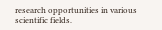research opportunities in various scientific fields.